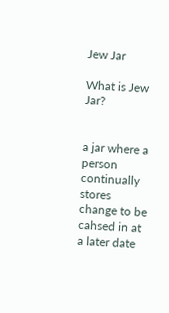Jew Jar

What is Jew Jar?


a jar where a person continually stores change to be cahsed in at a later date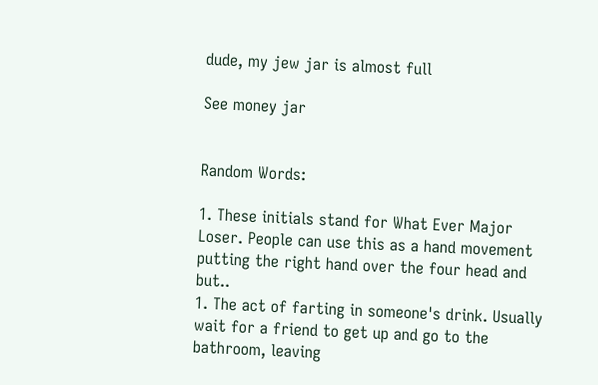dude, my jew jar is almost full

See money jar


Random Words:

1. These initials stand for What Ever Major Loser. People can use this as a hand movement putting the right hand over the four head and but..
1. The act of farting in someone's drink. Usually wait for a friend to get up and go to the bathroom, leaving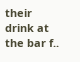their drink at the bar f..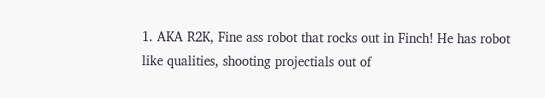1. AKA R2K, Fine ass robot that rocks out in Finch! He has robot like qualities, shooting projectials out of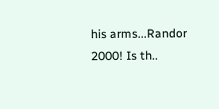his arms...Randor 2000! Is th..